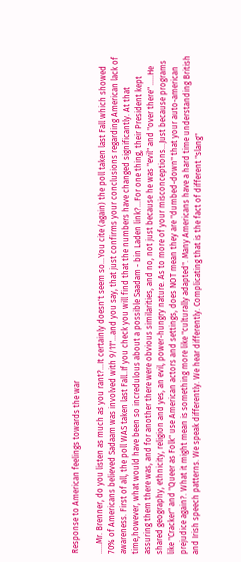Response to American feelings towards the war

.....Mr. Brenner, do you listen as much as you rant?...It certainly doesn't seem so...You cite (again) the poll taken last Fall which showed 70% of Americans believed Sadaam was involved with 9/11"...and you say, that just confirms your conclusions regarding American lack of awareness. First of all, the poll WAS taken last Fall..If you check you will find that the numbers have changed significantly. At that time,however, what would have been so incredulous about a possible Saadam - bin Laden link?...For one thing, their President kept assuring them there was, and for another there were obvious similarities, and no, not just because he was "evil" and "over there" .....He shared geography, ethnicity, religion and yes, an evil, power-hungry nature. As to more of your misconceptions...Just because programs like "Cracker" and "Queer as Folk" use American actors and settings, does NOT mean they are "dumbed-down" that your auto-american prejudice again?. What it might mean is something more like "culturally adapted". Many Americans have a hard time understanding British and Irish speech patterns. We speak differently. We hear differently. Complicating that is the fact of different "slang"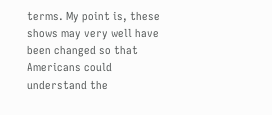terms. My point is, these shows may very well have been changed so that Americans could understand the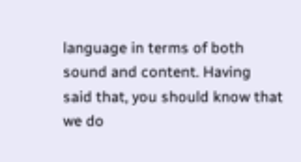language in terms of both sound and content. Having said that, you should know that we do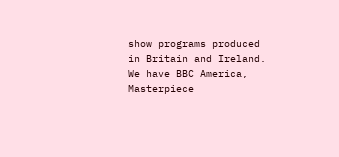show programs produced in Britain and Ireland. We have BBC America, Masterpiece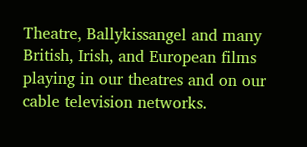Theatre, Ballykissangel and many British, Irish, and European films playing in our theatres and on our cable television networks.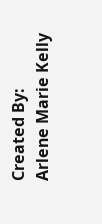Created By: Arlene Marie Kelly